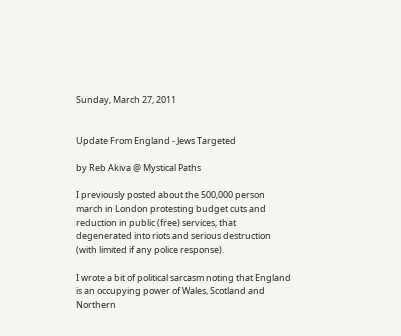Sunday, March 27, 2011


Update From England - Jews Targeted

by Reb Akiva @ Mystical Paths

I previously posted about the 500,000 person march in London protesting budget cuts and reduction in public (free) services, that degenerated into riots and serious destruction (with limited if any police response).

I wrote a bit of political sarcasm noting that England is an occupying power of Wales, Scotland and Northern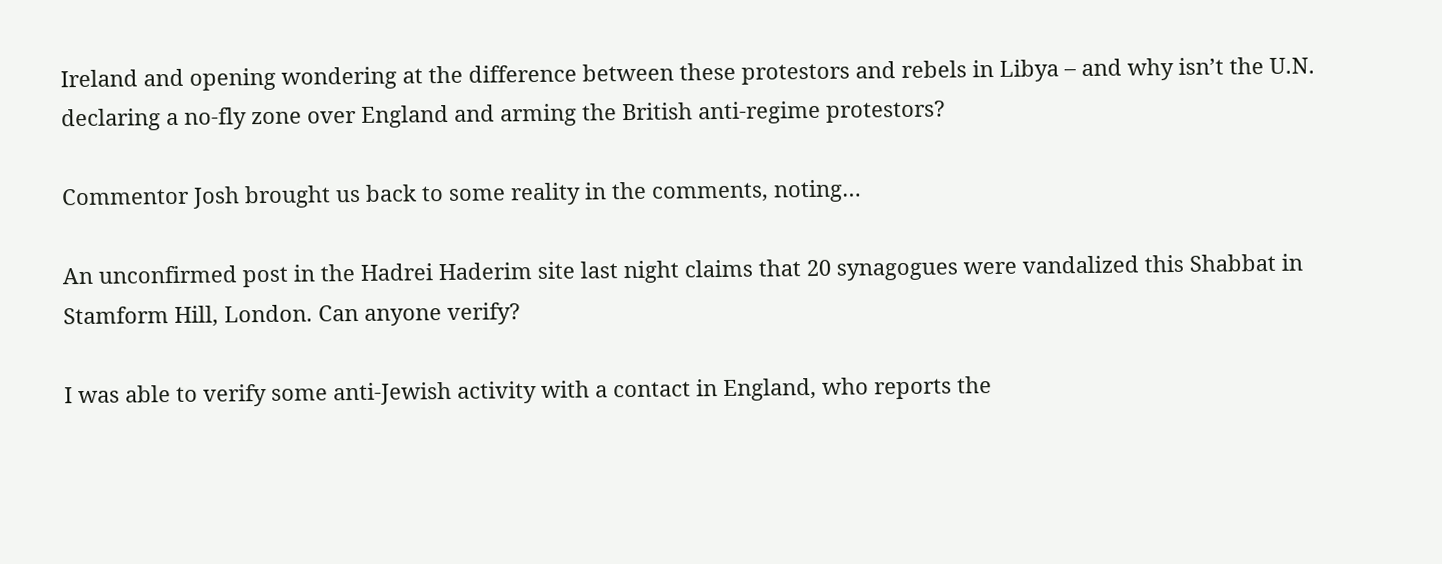Ireland and opening wondering at the difference between these protestors and rebels in Libya – and why isn’t the U.N. declaring a no-fly zone over England and arming the British anti-regime protestors?

Commentor Josh brought us back to some reality in the comments, noting…

An unconfirmed post in the Hadrei Haderim site last night claims that 20 synagogues were vandalized this Shabbat in Stamform Hill, London. Can anyone verify?

I was able to verify some anti-Jewish activity with a contact in England, who reports the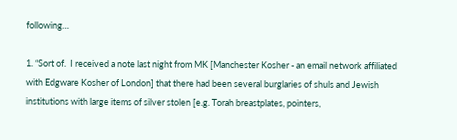following…

1. “Sort of.  I received a note last night from MK [Manchester Kosher - an email network affiliated with Edgware Kosher of London] that there had been several burglaries of shuls and Jewish institutions with large items of silver stolen [e.g. Torah breastplates, pointers,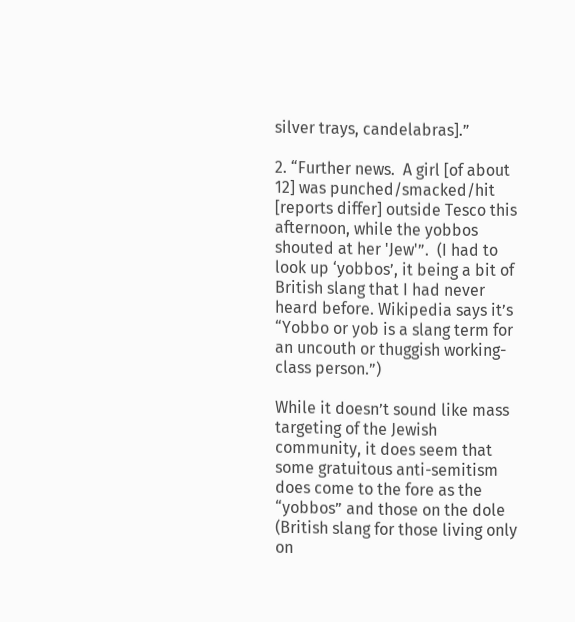silver trays, candelabras].”

2. “Further news.  A girl [of about 12] was punched/smacked/hit [reports differ] outside Tesco this afternoon, while the yobbos shouted at her 'Jew'”.  (I had to look up ‘yobbos’, it being a bit of British slang that I had never heard before. Wikipedia says it’s “Yobbo or yob is a slang term for an uncouth or thuggish working-class person.”)

While it doesn’t sound like mass targeting of the Jewish community, it does seem that some gratuitous anti-semitism does come to the fore as the “yobbos” and those on the dole (British slang for those living only on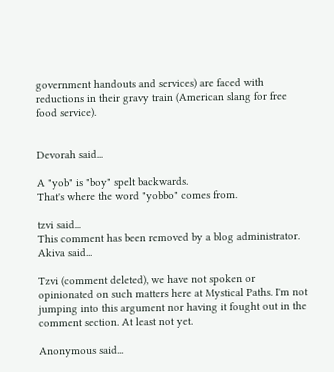government handouts and services) are faced with reductions in their gravy train (American slang for free food service).


Devorah said...

A "yob" is "boy" spelt backwards.
That's where the word "yobbo" comes from.

tzvi said...
This comment has been removed by a blog administrator.
Akiva said...

Tzvi (comment deleted), we have not spoken or opinionated on such matters here at Mystical Paths. I'm not jumping into this argument nor having it fought out in the comment section. At least not yet.

Anonymous said...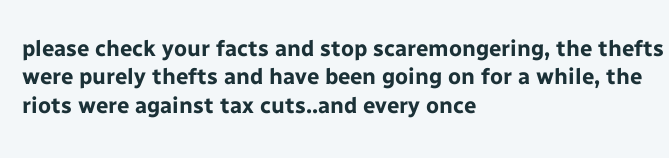please check your facts and stop scaremongering, the thefts were purely thefts and have been going on for a while, the riots were against tax cuts..and every once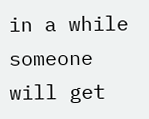in a while someone will get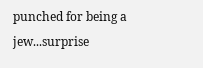punched for being a jew...surprise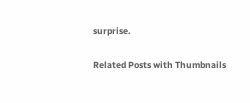surprise.

Related Posts with Thumbnails